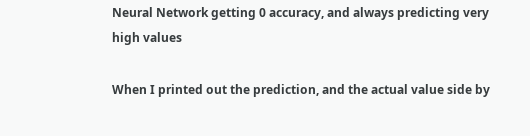Neural Network getting 0 accuracy, and always predicting very high values

When I printed out the prediction, and the actual value side by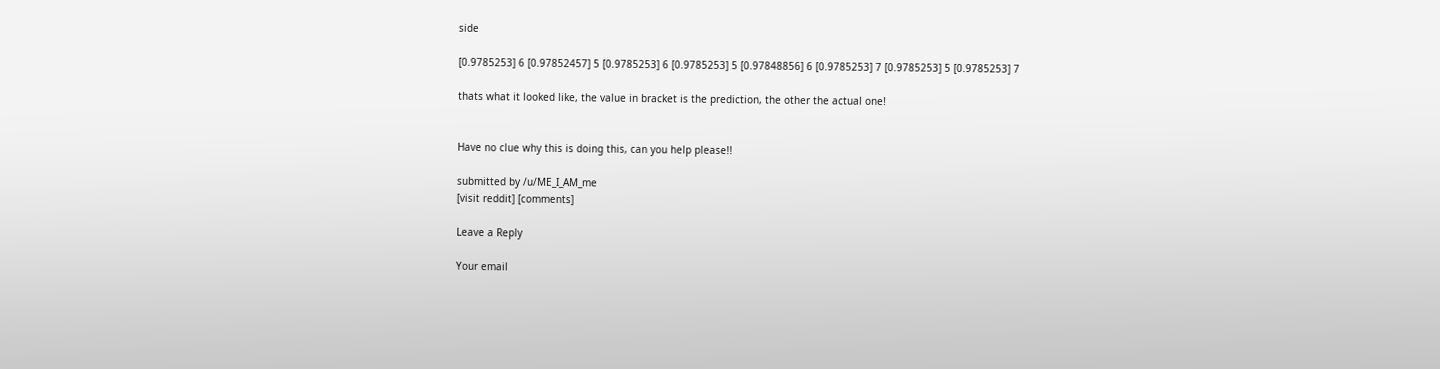side

[0.9785253] 6 [0.97852457] 5 [0.9785253] 6 [0.9785253] 5 [0.97848856] 6 [0.9785253] 7 [0.9785253] 5 [0.9785253] 7

thats what it looked like, the value in bracket is the prediction, the other the actual one!


Have no clue why this is doing this, can you help please!!

submitted by /u/ME_I_AM_me
[visit reddit] [comments]

Leave a Reply

Your email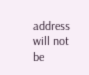address will not be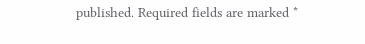published. Required fields are marked *